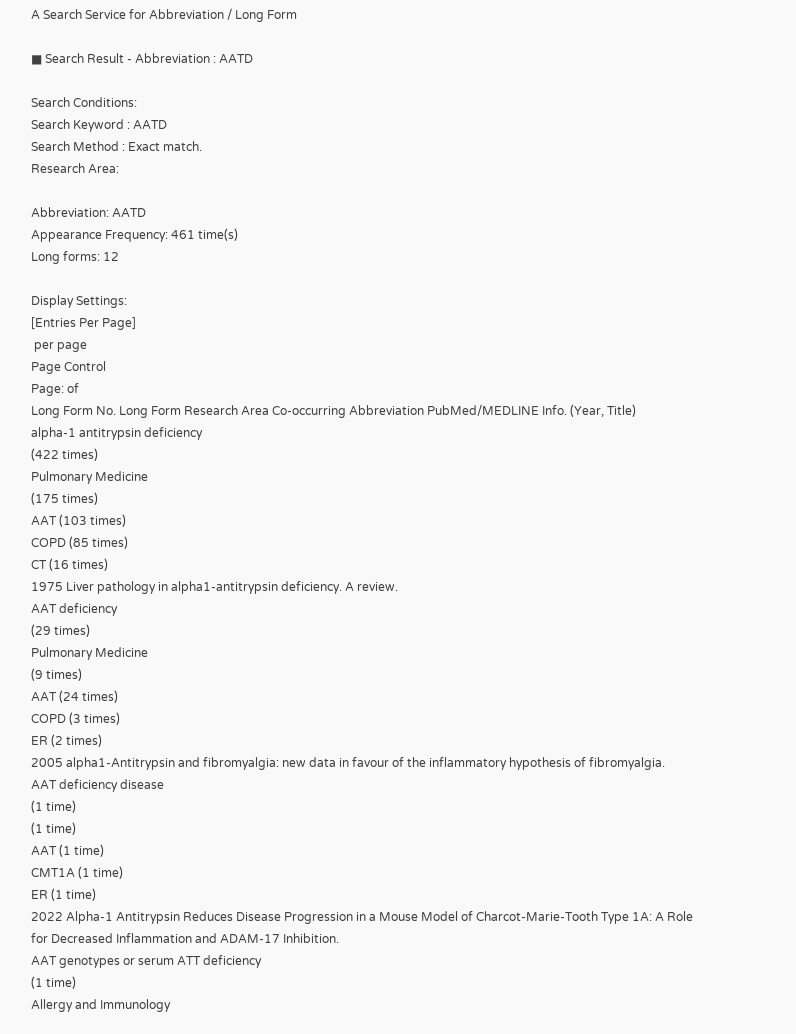A Search Service for Abbreviation / Long Form

■ Search Result - Abbreviation : AATD

Search Conditions:
Search Keyword : AATD
Search Method : Exact match.
Research Area:

Abbreviation: AATD
Appearance Frequency: 461 time(s)
Long forms: 12

Display Settings:
[Entries Per Page]
 per page
Page Control
Page: of
Long Form No. Long Form Research Area Co-occurring Abbreviation PubMed/MEDLINE Info. (Year, Title)
alpha-1 antitrypsin deficiency
(422 times)
Pulmonary Medicine
(175 times)
AAT (103 times)
COPD (85 times)
CT (16 times)
1975 Liver pathology in alpha1-antitrypsin deficiency. A review.
AAT deficiency
(29 times)
Pulmonary Medicine
(9 times)
AAT (24 times)
COPD (3 times)
ER (2 times)
2005 alpha1-Antitrypsin and fibromyalgia: new data in favour of the inflammatory hypothesis of fibromyalgia.
AAT deficiency disease
(1 time)
(1 time)
AAT (1 time)
CMT1A (1 time)
ER (1 time)
2022 Alpha-1 Antitrypsin Reduces Disease Progression in a Mouse Model of Charcot-Marie-Tooth Type 1A: A Role for Decreased Inflammation and ADAM-17 Inhibition.
AAT genotypes or serum ATT deficiency
(1 time)
Allergy and Immunology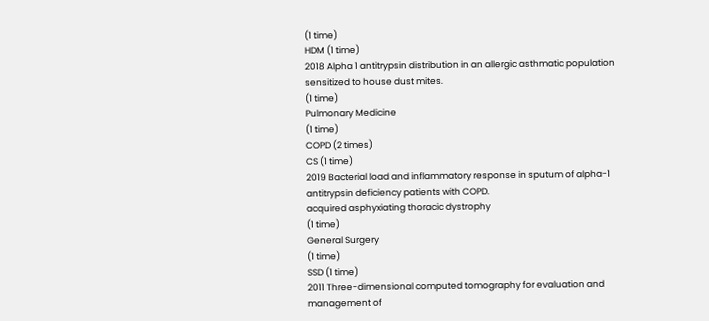(1 time)
HDM (1 time)
2018 Alpha 1 antitrypsin distribution in an allergic asthmatic population sensitized to house dust mites.
(1 time)
Pulmonary Medicine
(1 time)
COPD (2 times)
CS (1 time)
2019 Bacterial load and inflammatory response in sputum of alpha-1 antitrypsin deficiency patients with COPD.
acquired asphyxiating thoracic dystrophy
(1 time)
General Surgery
(1 time)
SSD (1 time)
2011 Three-dimensional computed tomography for evaluation and management of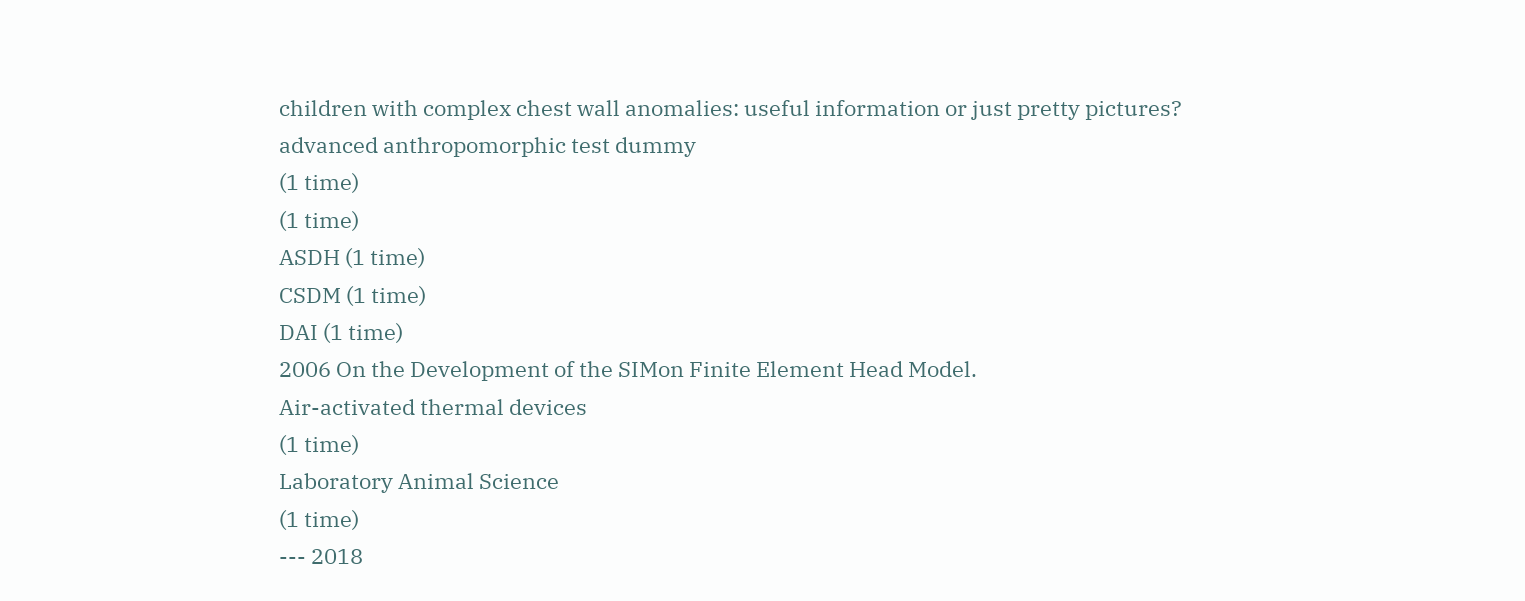children with complex chest wall anomalies: useful information or just pretty pictures?
advanced anthropomorphic test dummy
(1 time)
(1 time)
ASDH (1 time)
CSDM (1 time)
DAI (1 time)
2006 On the Development of the SIMon Finite Element Head Model.
Air-activated thermal devices
(1 time)
Laboratory Animal Science
(1 time)
--- 2018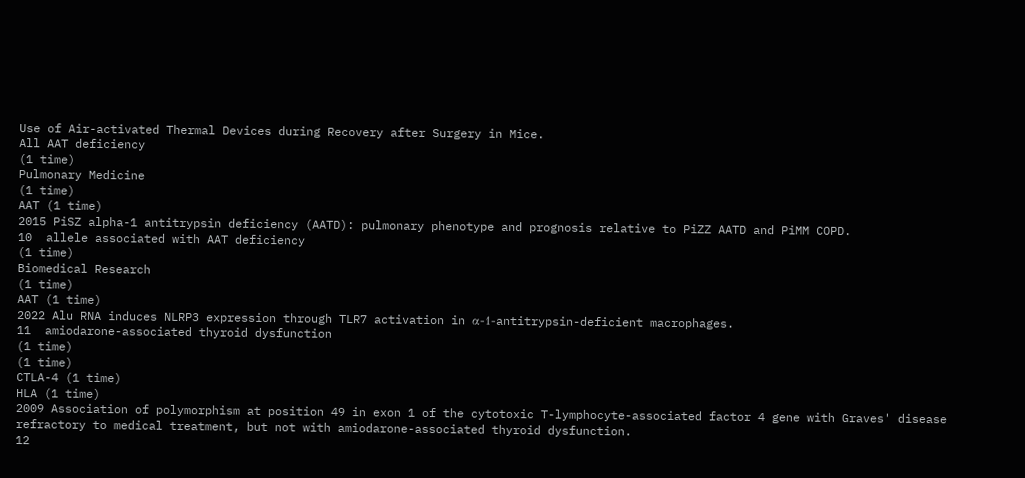Use of Air-activated Thermal Devices during Recovery after Surgery in Mice.
All AAT deficiency
(1 time)
Pulmonary Medicine
(1 time)
AAT (1 time)
2015 PiSZ alpha-1 antitrypsin deficiency (AATD): pulmonary phenotype and prognosis relative to PiZZ AATD and PiMM COPD.
10  allele associated with AAT deficiency
(1 time)
Biomedical Research
(1 time)
AAT (1 time)
2022 Alu RNA induces NLRP3 expression through TLR7 activation in α-1-antitrypsin-deficient macrophages.
11  amiodarone-associated thyroid dysfunction
(1 time)
(1 time)
CTLA-4 (1 time)
HLA (1 time)
2009 Association of polymorphism at position 49 in exon 1 of the cytotoxic T-lymphocyte-associated factor 4 gene with Graves' disease refractory to medical treatment, but not with amiodarone-associated thyroid dysfunction.
12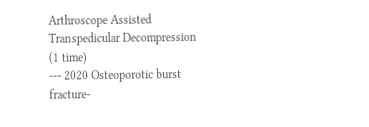Arthroscope Assisted Transpedicular Decompression
(1 time)
--- 2020 Osteoporotic burst fracture-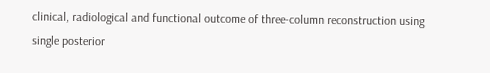clinical, radiological and functional outcome of three-column reconstruction using single posterior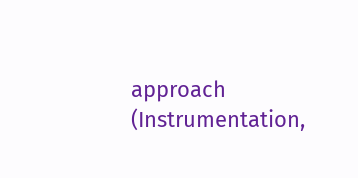approach (Instrumentation,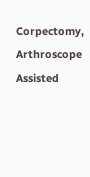Corpectomy, Arthroscope Assisted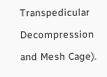Transpedicular Decompression and Mesh Cage).